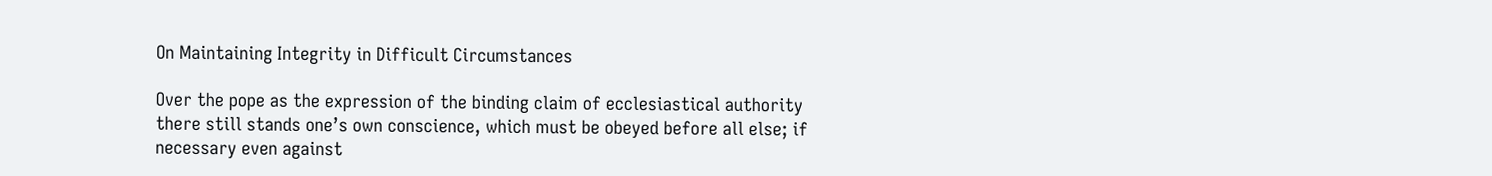On Maintaining Integrity in Difficult Circumstances

Over the pope as the expression of the binding claim of ecclesiastical authority there still stands one’s own conscience, which must be obeyed before all else; if necessary even against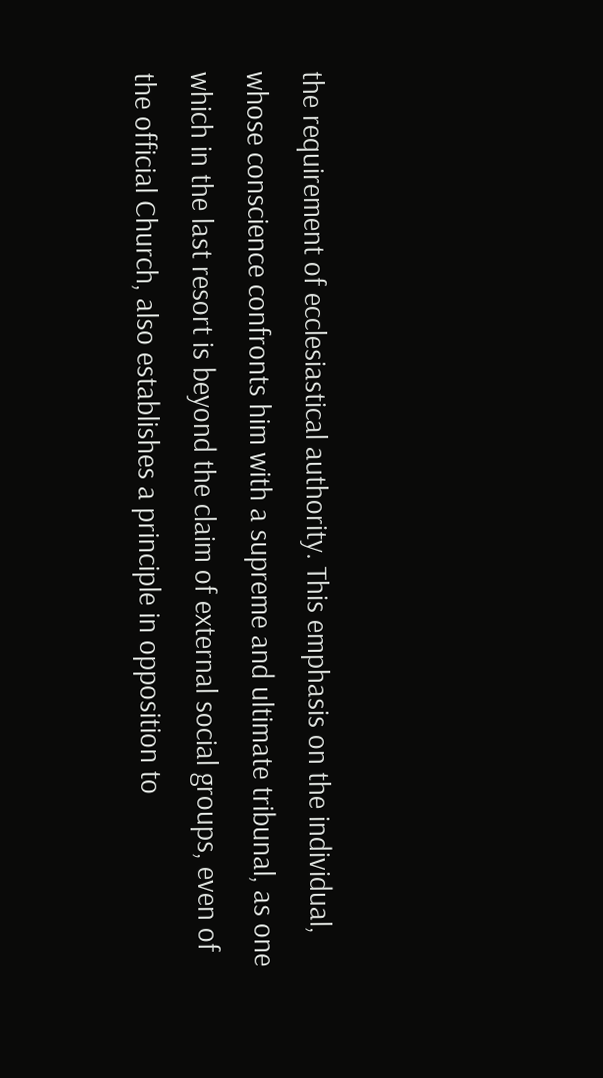the requirement of ecclesiastical authority. This emphasis on the individual, whose conscience confronts him with a supreme and ultimate tribunal, as one which in the last resort is beyond the claim of external social groups, even of the official Church, also establishes a principle in opposition to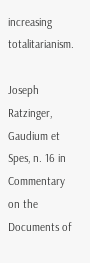increasing totalitarianism.

Joseph Ratzinger, Gaudium et Spes, n. 16 in Commentary on the Documents of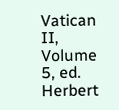Vatican II, Volume 5, ed. Herbert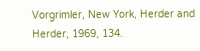Vorgrimler, New York, Herder and Herder, 1969, 134.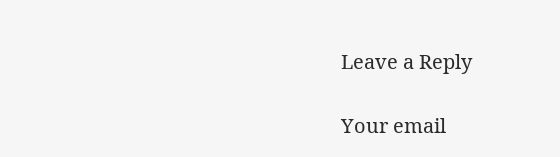Leave a Reply

Your email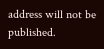address will not be published.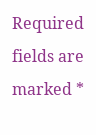Required fields are marked *